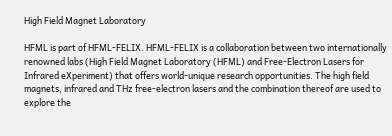High Field Magnet Laboratory

HFML is part of HFML-FELIX. HFML-FELIX is a collaboration between two internationally renowned labs (High Field Magnet Laboratory (HFML) and Free-Electron Lasers for Infrared eXperiment) that offers world-unique research opportunities. The high field magnets, infrared and THz free-electron lasers and the combination thereof are used to explore the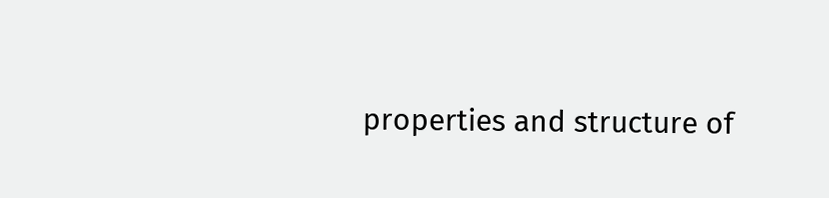properties and structure of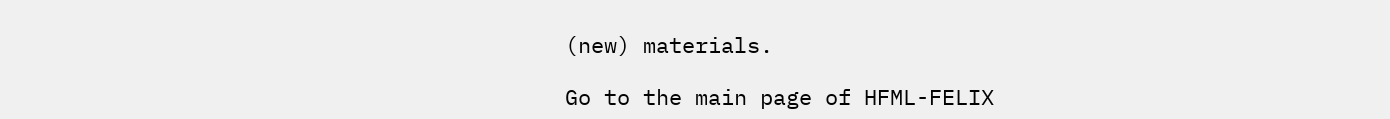(new) materials.

Go to the main page of HFML-FELIX